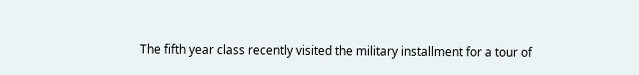The fifth year class recently visited the military installment for a tour of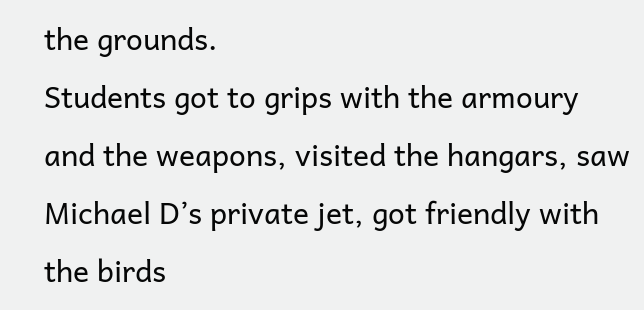the grounds.
Students got to grips with the armoury and the weapons, visited the hangars, saw Michael D’s private jet, got friendly with the birds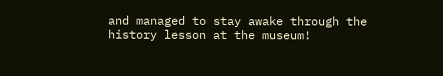and managed to stay awake through the history lesson at the museum!